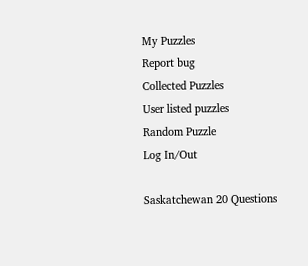My Puzzles
Report bug
Collected Puzzles
User listed puzzles
Random Puzzle
Log In/Out

Saskatchewan 20 Questions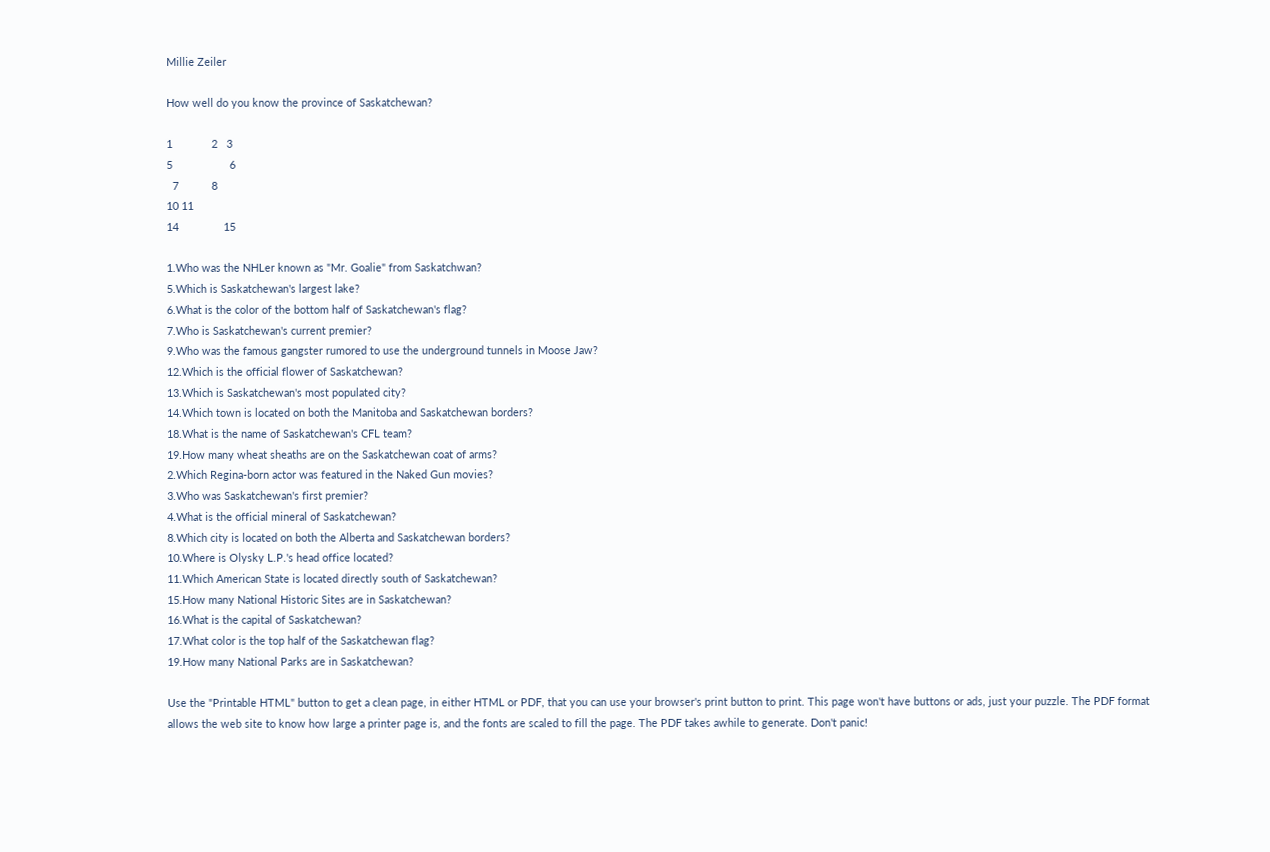Millie Zeiler

How well do you know the province of Saskatchewan?

1             2   3
5                   6
  7           8
10 11
14               15

1.Who was the NHLer known as "Mr. Goalie" from Saskatchwan?
5.Which is Saskatchewan's largest lake?
6.What is the color of the bottom half of Saskatchewan's flag?
7.Who is Saskatchewan's current premier?
9.Who was the famous gangster rumored to use the underground tunnels in Moose Jaw?
12.Which is the official flower of Saskatchewan?
13.Which is Saskatchewan's most populated city?
14.Which town is located on both the Manitoba and Saskatchewan borders?
18.What is the name of Saskatchewan's CFL team?
19.How many wheat sheaths are on the Saskatchewan coat of arms?
2.Which Regina-born actor was featured in the Naked Gun movies?
3.Who was Saskatchewan's first premier?
4.What is the official mineral of Saskatchewan?
8.Which city is located on both the Alberta and Saskatchewan borders?
10.Where is Olysky L.P.'s head office located?
11.Which American State is located directly south of Saskatchewan?
15.How many National Historic Sites are in Saskatchewan?
16.What is the capital of Saskatchewan?
17.What color is the top half of the Saskatchewan flag?
19.How many National Parks are in Saskatchewan?

Use the "Printable HTML" button to get a clean page, in either HTML or PDF, that you can use your browser's print button to print. This page won't have buttons or ads, just your puzzle. The PDF format allows the web site to know how large a printer page is, and the fonts are scaled to fill the page. The PDF takes awhile to generate. Don't panic!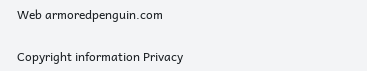Web armoredpenguin.com

Copyright information Privacy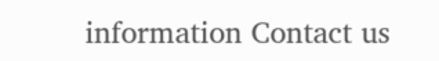information Contact us